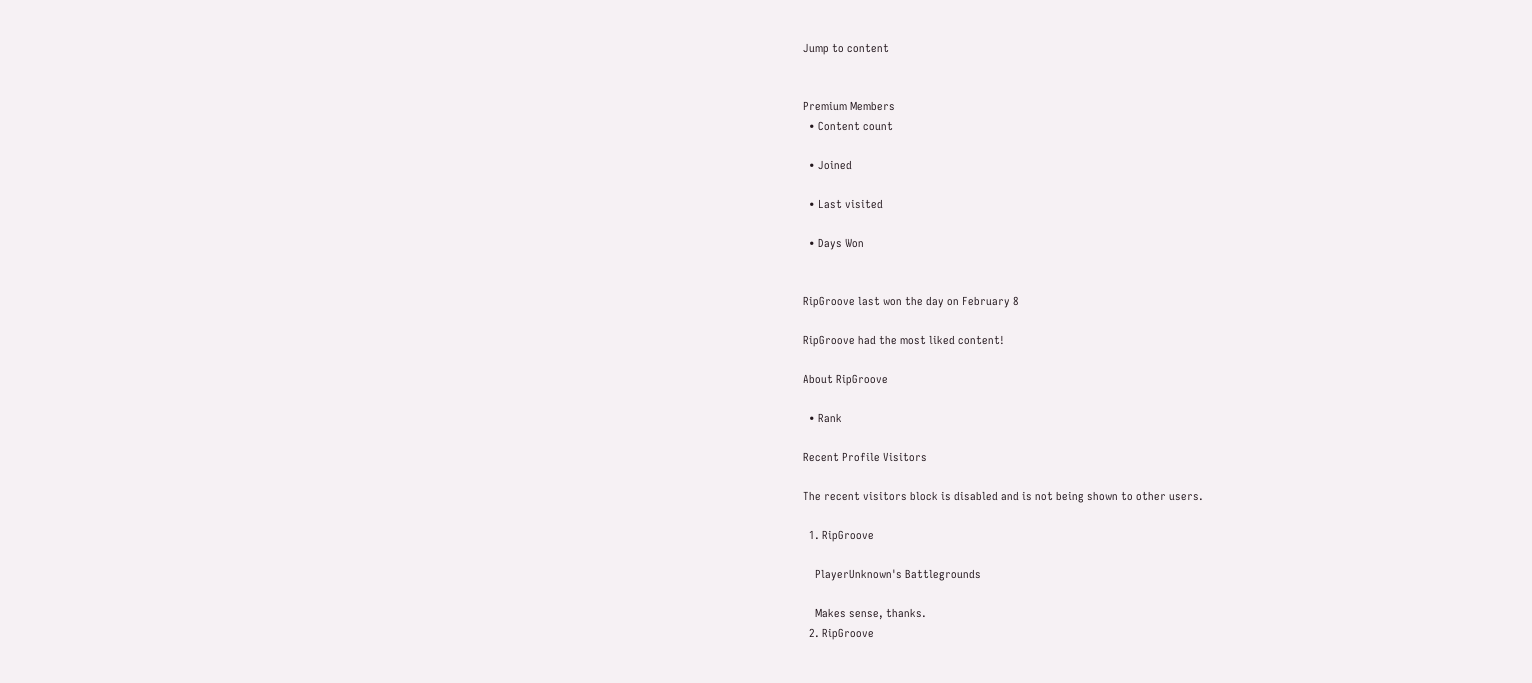Jump to content


Premium Members
  • Content count

  • Joined

  • Last visited

  • Days Won


RipGroove last won the day on February 8

RipGroove had the most liked content!

About RipGroove

  • Rank

Recent Profile Visitors

The recent visitors block is disabled and is not being shown to other users.

  1. RipGroove

    PlayerUnknown's Battlegrounds

    Makes sense, thanks.
  2. RipGroove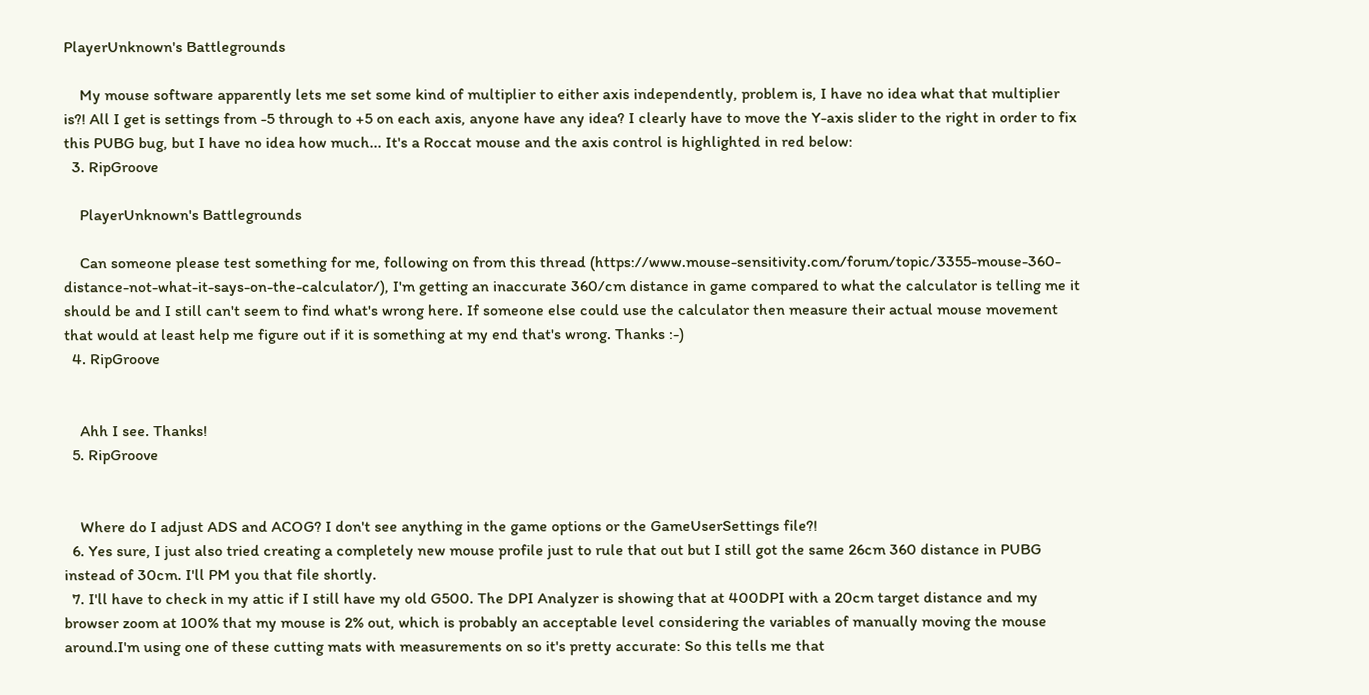PlayerUnknown's Battlegrounds

    My mouse software apparently lets me set some kind of multiplier to either axis independently, problem is, I have no idea what that multiplier is?! All I get is settings from -5 through to +5 on each axis, anyone have any idea? I clearly have to move the Y-axis slider to the right in order to fix this PUBG bug, but I have no idea how much... It's a Roccat mouse and the axis control is highlighted in red below:
  3. RipGroove

    PlayerUnknown's Battlegrounds

    Can someone please test something for me, following on from this thread (https://www.mouse-sensitivity.com/forum/topic/3355-mouse-360-distance-not-what-it-says-on-the-calculator/), I'm getting an inaccurate 360/cm distance in game compared to what the calculator is telling me it should be and I still can't seem to find what's wrong here. If someone else could use the calculator then measure their actual mouse movement that would at least help me figure out if it is something at my end that's wrong. Thanks :-)
  4. RipGroove


    Ahh I see. Thanks!
  5. RipGroove


    Where do I adjust ADS and ACOG? I don't see anything in the game options or the GameUserSettings file?!
  6. Yes sure, I just also tried creating a completely new mouse profile just to rule that out but I still got the same 26cm 360 distance in PUBG instead of 30cm. I'll PM you that file shortly.
  7. I'll have to check in my attic if I still have my old G500. The DPI Analyzer is showing that at 400DPI with a 20cm target distance and my browser zoom at 100% that my mouse is 2% out, which is probably an acceptable level considering the variables of manually moving the mouse around.I'm using one of these cutting mats with measurements on so it's pretty accurate: So this tells me that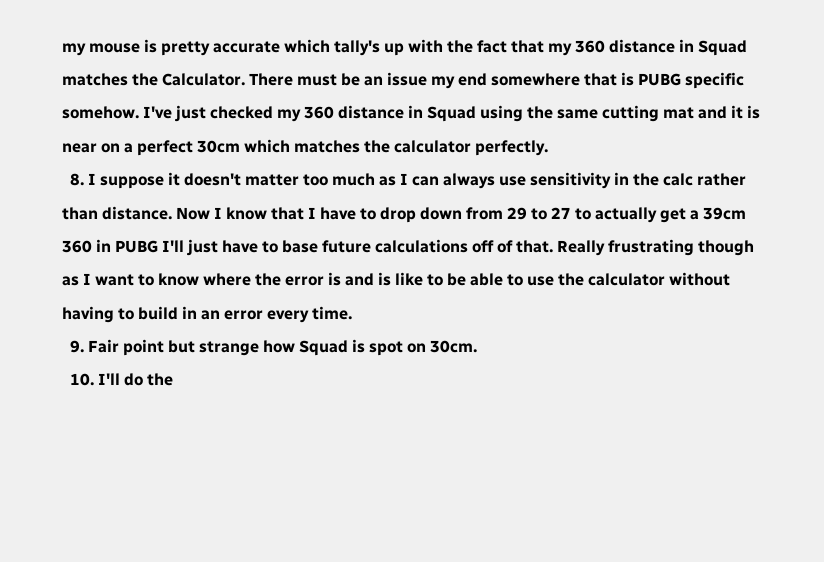my mouse is pretty accurate which tally's up with the fact that my 360 distance in Squad matches the Calculator. There must be an issue my end somewhere that is PUBG specific somehow. I've just checked my 360 distance in Squad using the same cutting mat and it is near on a perfect 30cm which matches the calculator perfectly.
  8. I suppose it doesn't matter too much as I can always use sensitivity in the calc rather than distance. Now I know that I have to drop down from 29 to 27 to actually get a 39cm 360 in PUBG I'll just have to base future calculations off of that. Really frustrating though as I want to know where the error is and is like to be able to use the calculator without having to build in an error every time.
  9. Fair point but strange how Squad is spot on 30cm.
  10. I'll do the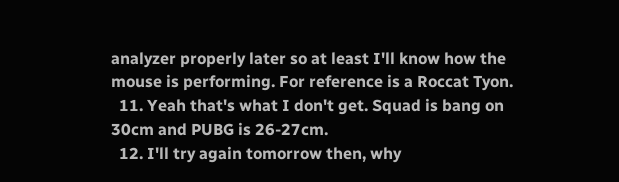analyzer properly later so at least I'll know how the mouse is performing. For reference is a Roccat Tyon.
  11. Yeah that's what I don't get. Squad is bang on 30cm and PUBG is 26-27cm.
  12. I'll try again tomorrow then, why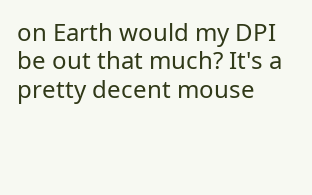on Earth would my DPI be out that much? It's a pretty decent mouse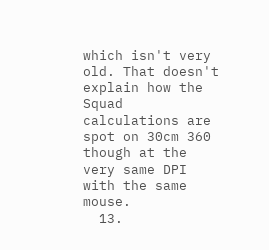which isn't very old. That doesn't explain how the Squad calculations are spot on 30cm 360 though at the very same DPI with the same mouse.
  13.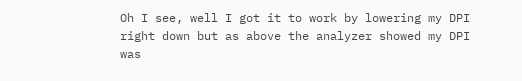Oh I see, well I got it to work by lowering my DPI right down but as above the analyzer showed my DPI was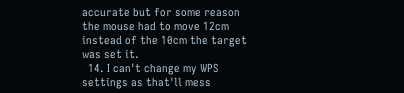accurate but for some reason the mouse had to move 12cm instead of the 10cm the target was set it.
  14. I can't change my WPS settings as that'll mess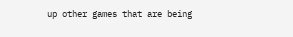up other games that are being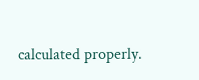calculated properly.